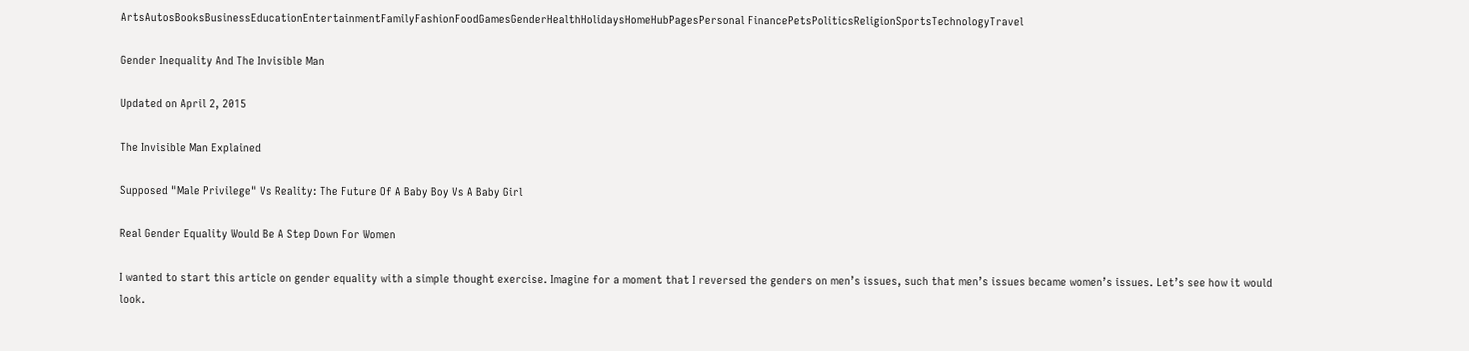ArtsAutosBooksBusinessEducationEntertainmentFamilyFashionFoodGamesGenderHealthHolidaysHomeHubPagesPersonal FinancePetsPoliticsReligionSportsTechnologyTravel

Gender Inequality And The Invisible Man

Updated on April 2, 2015

The Invisible Man Explained

Supposed "Male Privilege" Vs Reality: The Future Of A Baby Boy Vs A Baby Girl

Real Gender Equality Would Be A Step Down For Women

I wanted to start this article on gender equality with a simple thought exercise. Imagine for a moment that I reversed the genders on men’s issues, such that men’s issues became women’s issues. Let’s see how it would look.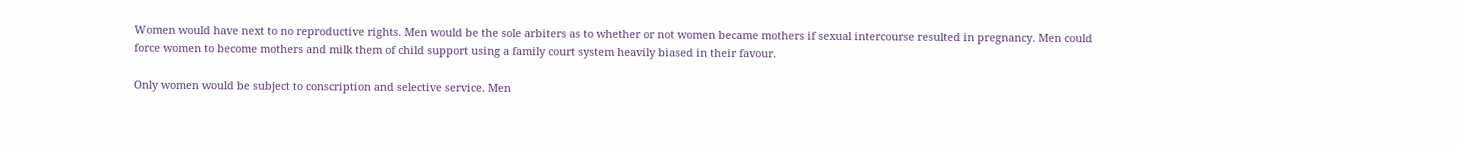Women would have next to no reproductive rights. Men would be the sole arbiters as to whether or not women became mothers if sexual intercourse resulted in pregnancy. Men could force women to become mothers and milk them of child support using a family court system heavily biased in their favour.

Only women would be subject to conscription and selective service. Men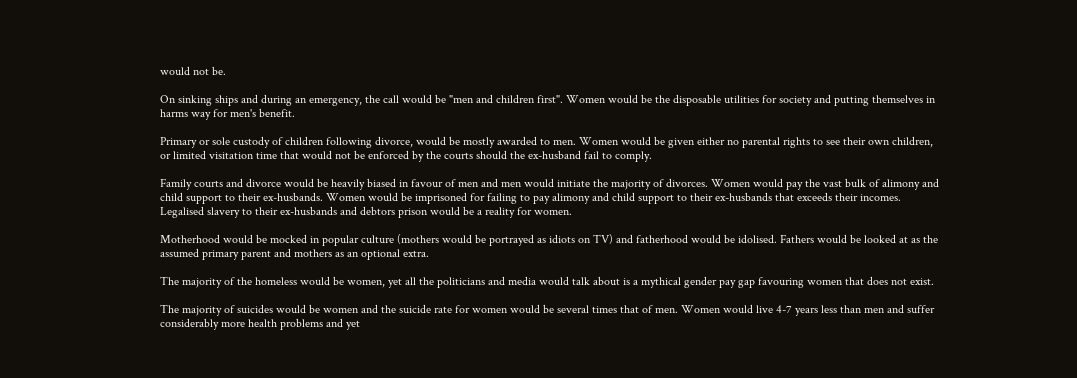would not be.

On sinking ships and during an emergency, the call would be "men and children first". Women would be the disposable utilities for society and putting themselves in harms way for men's benefit.

Primary or sole custody of children following divorce, would be mostly awarded to men. Women would be given either no parental rights to see their own children, or limited visitation time that would not be enforced by the courts should the ex-husband fail to comply.

Family courts and divorce would be heavily biased in favour of men and men would initiate the majority of divorces. Women would pay the vast bulk of alimony and child support to their ex-husbands. Women would be imprisoned for failing to pay alimony and child support to their ex-husbands that exceeds their incomes. Legalised slavery to their ex-husbands and debtors prison would be a reality for women.

Motherhood would be mocked in popular culture (mothers would be portrayed as idiots on TV) and fatherhood would be idolised. Fathers would be looked at as the assumed primary parent and mothers as an optional extra.

The majority of the homeless would be women, yet all the politicians and media would talk about is a mythical gender pay gap favouring women that does not exist.

The majority of suicides would be women and the suicide rate for women would be several times that of men. Women would live 4-7 years less than men and suffer considerably more health problems and yet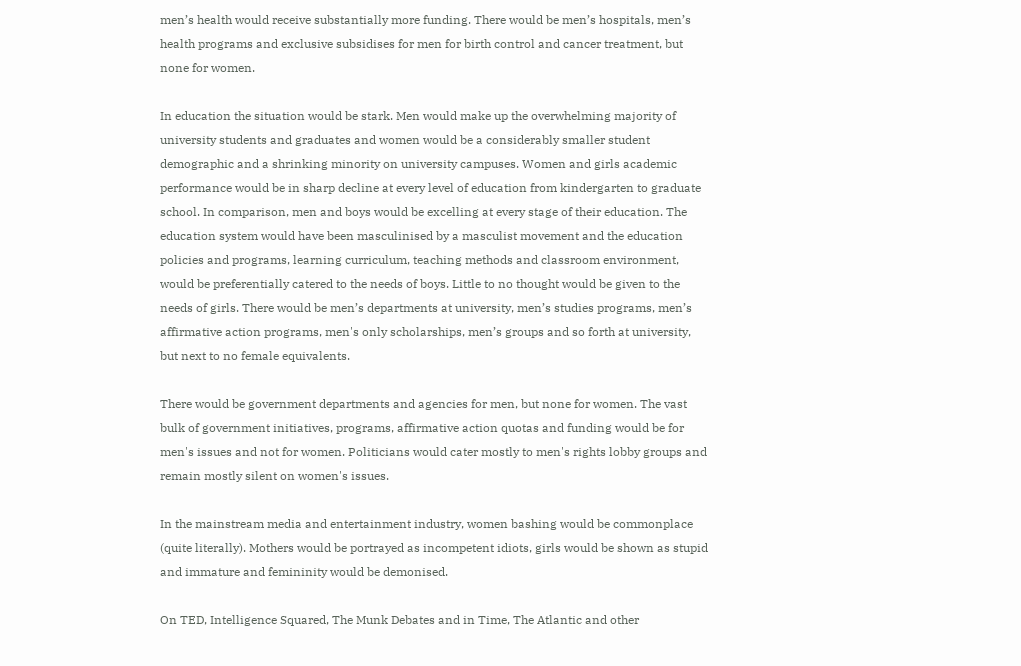men’s health would receive substantially more funding. There would be men’s hospitals, men’s health programs and exclusive subsidises for men for birth control and cancer treatment, but none for women.

In education the situation would be stark. Men would make up the overwhelming majority of university students and graduates and women would be a considerably smaller student demographic and a shrinking minority on university campuses. Women and girls academic performance would be in sharp decline at every level of education from kindergarten to graduate school. In comparison, men and boys would be excelling at every stage of their education. The education system would have been masculinised by a masculist movement and the education policies and programs, learning curriculum, teaching methods and classroom environment, would be preferentially catered to the needs of boys. Little to no thought would be given to the needs of girls. There would be men’s departments at university, men’s studies programs, men’s affirmative action programs, men's only scholarships, men’s groups and so forth at university, but next to no female equivalents.

There would be government departments and agencies for men, but none for women. The vast bulk of government initiatives, programs, affirmative action quotas and funding would be for men's issues and not for women. Politicians would cater mostly to men's rights lobby groups and remain mostly silent on women's issues.

In the mainstream media and entertainment industry, women bashing would be commonplace (quite literally). Mothers would be portrayed as incompetent idiots, girls would be shown as stupid and immature and femininity would be demonised.

On TED, Intelligence Squared, The Munk Debates and in Time, The Atlantic and other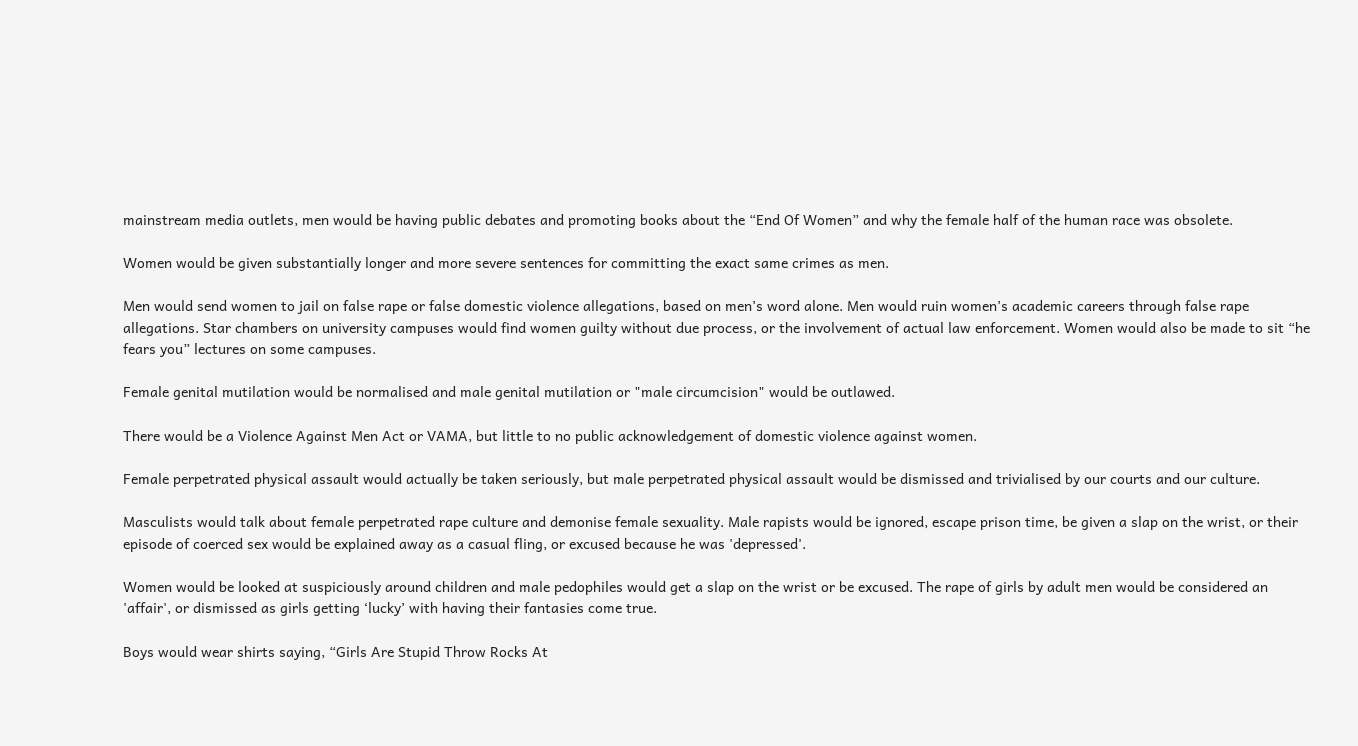mainstream media outlets, men would be having public debates and promoting books about the “End Of Women” and why the female half of the human race was obsolete.

Women would be given substantially longer and more severe sentences for committing the exact same crimes as men.

Men would send women to jail on false rape or false domestic violence allegations, based on men’s word alone. Men would ruin women’s academic careers through false rape allegations. Star chambers on university campuses would find women guilty without due process, or the involvement of actual law enforcement. Women would also be made to sit “he fears you” lectures on some campuses.

Female genital mutilation would be normalised and male genital mutilation or "male circumcision" would be outlawed.

There would be a Violence Against Men Act or VAMA, but little to no public acknowledgement of domestic violence against women.

Female perpetrated physical assault would actually be taken seriously, but male perpetrated physical assault would be dismissed and trivialised by our courts and our culture.

Masculists would talk about female perpetrated rape culture and demonise female sexuality. Male rapists would be ignored, escape prison time, be given a slap on the wrist, or their episode of coerced sex would be explained away as a casual fling, or excused because he was 'depressed'.

Women would be looked at suspiciously around children and male pedophiles would get a slap on the wrist or be excused. The rape of girls by adult men would be considered an 'affair', or dismissed as girls getting ‘lucky’ with having their fantasies come true.

Boys would wear shirts saying, “Girls Are Stupid Throw Rocks At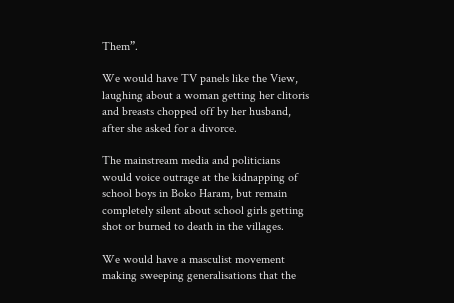Them”.

We would have TV panels like the View, laughing about a woman getting her clitoris and breasts chopped off by her husband, after she asked for a divorce.

The mainstream media and politicians would voice outrage at the kidnapping of school boys in Boko Haram, but remain completely silent about school girls getting shot or burned to death in the villages.

We would have a masculist movement making sweeping generalisations that the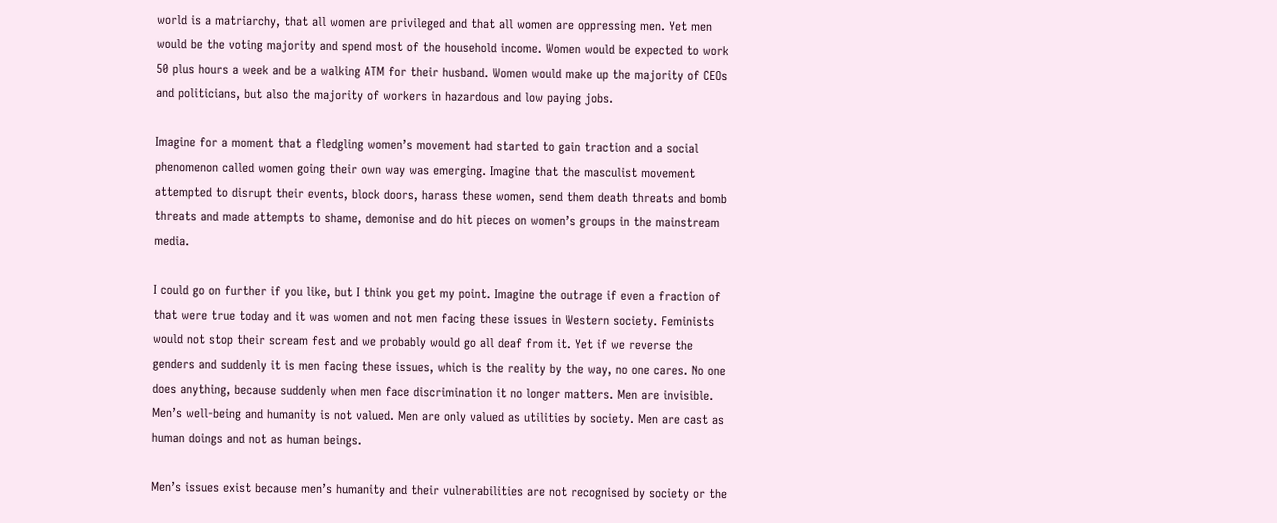world is a matriarchy, that all women are privileged and that all women are oppressing men. Yet men would be the voting majority and spend most of the household income. Women would be expected to work 50 plus hours a week and be a walking ATM for their husband. Women would make up the majority of CEOs and politicians, but also the majority of workers in hazardous and low paying jobs.

Imagine for a moment that a fledgling women’s movement had started to gain traction and a social phenomenon called women going their own way was emerging. Imagine that the masculist movement attempted to disrupt their events, block doors, harass these women, send them death threats and bomb threats and made attempts to shame, demonise and do hit pieces on women’s groups in the mainstream media.

I could go on further if you like, but I think you get my point. Imagine the outrage if even a fraction of that were true today and it was women and not men facing these issues in Western society. Feminists would not stop their scream fest and we probably would go all deaf from it. Yet if we reverse the genders and suddenly it is men facing these issues, which is the reality by the way, no one cares. No one does anything, because suddenly when men face discrimination it no longer matters. Men are invisible. Men’s well-being and humanity is not valued. Men are only valued as utilities by society. Men are cast as human doings and not as human beings.

Men’s issues exist because men’s humanity and their vulnerabilities are not recognised by society or the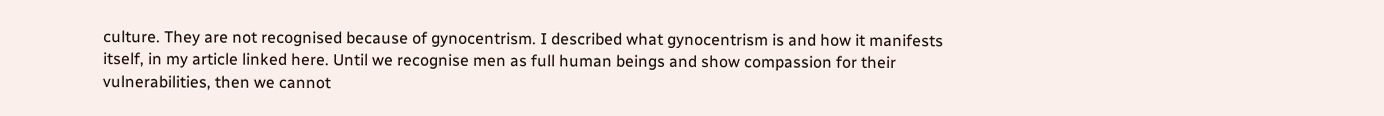culture. They are not recognised because of gynocentrism. I described what gynocentrism is and how it manifests itself, in my article linked here. Until we recognise men as full human beings and show compassion for their vulnerabilities, then we cannot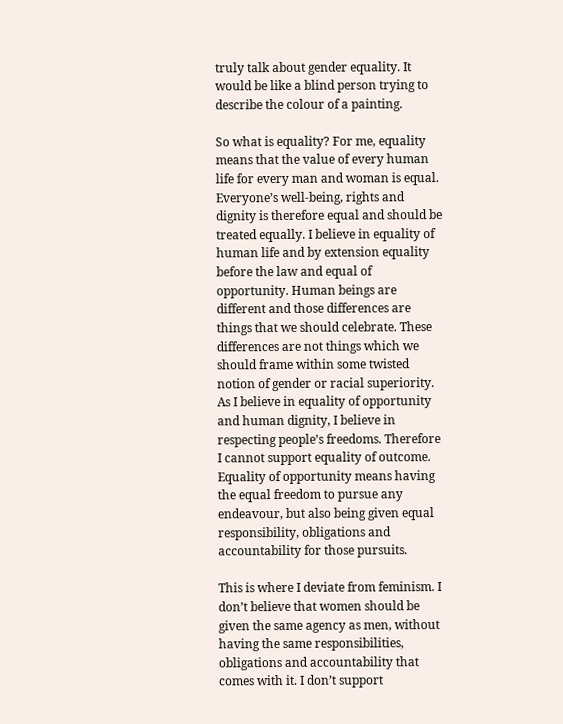truly talk about gender equality. It would be like a blind person trying to describe the colour of a painting.

So what is equality? For me, equality means that the value of every human life for every man and woman is equal. Everyone’s well-being, rights and dignity is therefore equal and should be treated equally. I believe in equality of human life and by extension equality before the law and equal of opportunity. Human beings are different and those differences are things that we should celebrate. These differences are not things which we should frame within some twisted notion of gender or racial superiority. As I believe in equality of opportunity and human dignity, I believe in respecting people’s freedoms. Therefore I cannot support equality of outcome. Equality of opportunity means having the equal freedom to pursue any endeavour, but also being given equal responsibility, obligations and accountability for those pursuits.

This is where I deviate from feminism. I don’t believe that women should be given the same agency as men, without having the same responsibilities, obligations and accountability that comes with it. I don’t support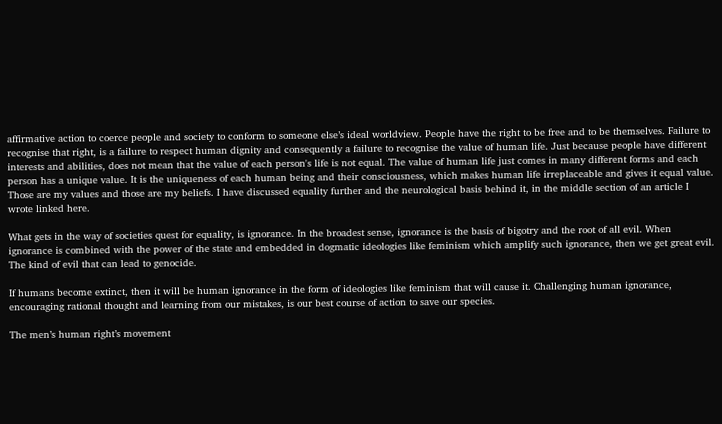affirmative action to coerce people and society to conform to someone else’s ideal worldview. People have the right to be free and to be themselves. Failure to recognise that right, is a failure to respect human dignity and consequently a failure to recognise the value of human life. Just because people have different interests and abilities, does not mean that the value of each person's life is not equal. The value of human life just comes in many different forms and each person has a unique value. It is the uniqueness of each human being and their consciousness, which makes human life irreplaceable and gives it equal value. Those are my values and those are my beliefs. I have discussed equality further and the neurological basis behind it, in the middle section of an article I wrote linked here.

What gets in the way of societies quest for equality, is ignorance. In the broadest sense, ignorance is the basis of bigotry and the root of all evil. When ignorance is combined with the power of the state and embedded in dogmatic ideologies like feminism which amplify such ignorance, then we get great evil. The kind of evil that can lead to genocide.

If humans become extinct, then it will be human ignorance in the form of ideologies like feminism that will cause it. Challenging human ignorance, encouraging rational thought and learning from our mistakes, is our best course of action to save our species.

The men’s human right’s movement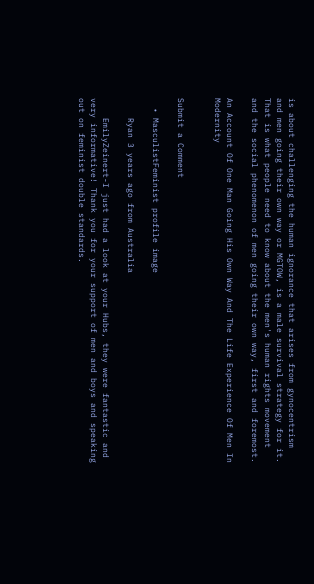is about challenging the human ignorance that arises from gynocentrism and men going their own way or MGTOW, is a male survival strategy for it. That is what people need to know about the men's human rights movement and the social phenomenon of men going their own way, first and foremost.

An Account Of One Man Going His Own Way And The Life Experience Of Men In Modernity


Submit a Comment

  • MasculistFeminist profile image

    Ryan 3 years ago from Australia

    EmilyZeinert-I just had a look at your Hubs, they were fantastic and very informative! Thank you for your support of men and boys and speaking out on feminist double standards.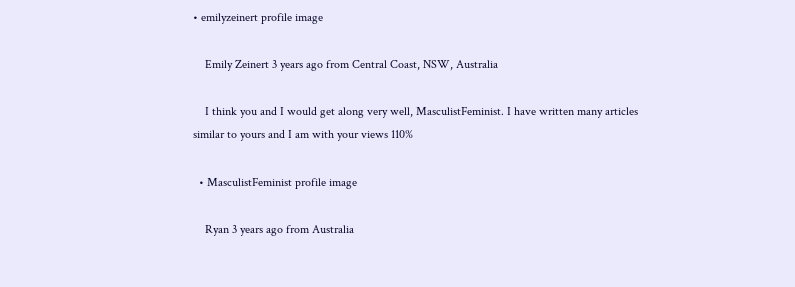• emilyzeinert profile image

    Emily Zeinert 3 years ago from Central Coast, NSW, Australia

    I think you and I would get along very well, MasculistFeminist. I have written many articles similar to yours and I am with your views 110%

  • MasculistFeminist profile image

    Ryan 3 years ago from Australia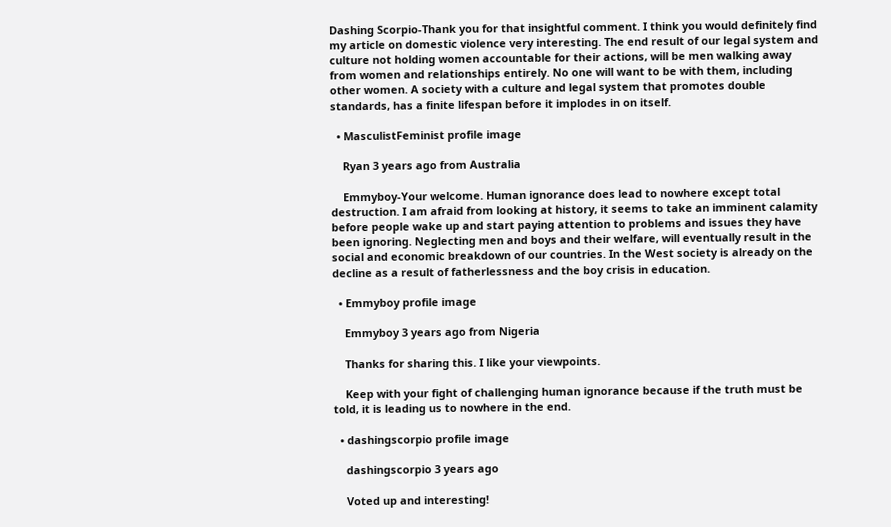Dashing Scorpio-Thank you for that insightful comment. I think you would definitely find my article on domestic violence very interesting. The end result of our legal system and culture not holding women accountable for their actions, will be men walking away from women and relationships entirely. No one will want to be with them, including other women. A society with a culture and legal system that promotes double standards, has a finite lifespan before it implodes in on itself.

  • MasculistFeminist profile image

    Ryan 3 years ago from Australia

    Emmyboy-Your welcome. Human ignorance does lead to nowhere except total destruction. I am afraid from looking at history, it seems to take an imminent calamity before people wake up and start paying attention to problems and issues they have been ignoring. Neglecting men and boys and their welfare, will eventually result in the social and economic breakdown of our countries. In the West society is already on the decline as a result of fatherlessness and the boy crisis in education.

  • Emmyboy profile image

    Emmyboy 3 years ago from Nigeria

    Thanks for sharing this. I like your viewpoints.

    Keep with your fight of challenging human ignorance because if the truth must be told, it is leading us to nowhere in the end.

  • dashingscorpio profile image

    dashingscorpio 3 years ago

    Voted up and interesting!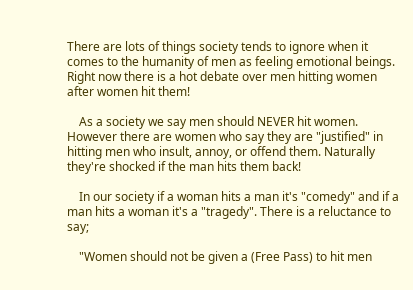There are lots of things society tends to ignore when it comes to the humanity of men as feeling emotional beings. Right now there is a hot debate over men hitting women after women hit them!

    As a society we say men should NEVER hit women. However there are women who say they are "justified" in hitting men who insult, annoy, or offend them. Naturally they're shocked if the man hits them back!

    In our society if a woman hits a man it's "comedy" and if a man hits a woman it's a "tragedy". There is a reluctance to say;

    "Women should not be given a (Free Pass) to hit men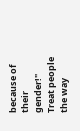because of their gender!" Treat people the way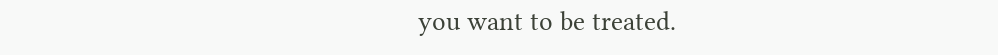you want to be treated.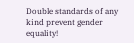Double standards of any kind prevent gender equality!